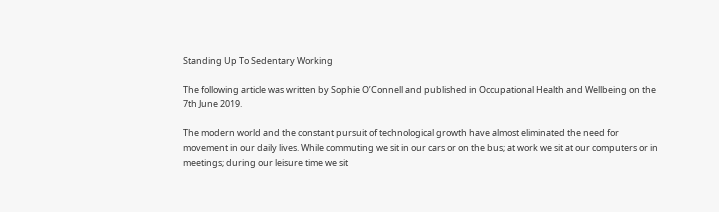Standing Up To Sedentary Working

The following article was written by Sophie O’Connell and published in Occupational Health and Wellbeing on the 7th June 2019.

The modern world and the constant pursuit of technological growth have almost eliminated the need for movement in our daily lives. While commuting we sit in our cars or on the bus; at work we sit at our computers or in meetings; during our leisure time we sit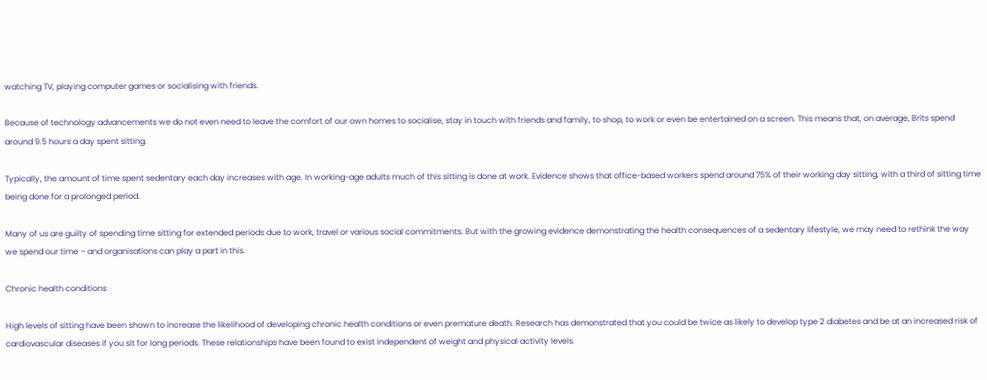watching TV, playing computer games or socialising with friends.

Because of technology advancements we do not even need to leave the comfort of our own homes to socialise, stay in touch with friends and family, to shop, to work or even be entertained on a screen. This means that, on average, Brits spend around 9.5 hours a day spent sitting.

Typically, the amount of time spent sedentary each day increases with age. In working-age adults much of this sitting is done at work. Evidence shows that office-based workers spend around 75% of their working day sitting, with a third of sitting time being done for a prolonged period.

Many of us are guilty of spending time sitting for extended periods due to work, travel or various social commitments. But with the growing evidence demonstrating the health consequences of a sedentary lifestyle, we may need to rethink the way we spend our time – and organisations can play a part in this.

Chronic health conditions

High levels of sitting have been shown to increase the likelihood of developing chronic health conditions or even premature death. Research has demonstrated that you could be twice as likely to develop type 2 diabetes and be at an increased risk of cardiovascular diseases if you sit for long periods. These relationships have been found to exist independent of weight and physical activity levels.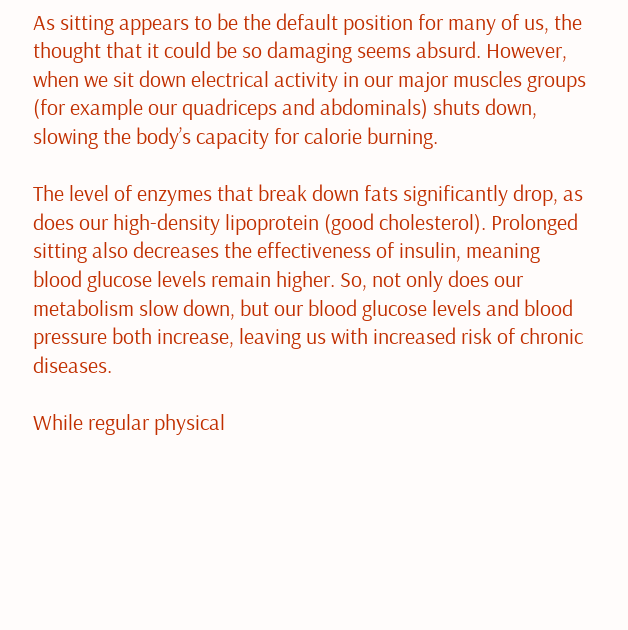As sitting appears to be the default position for many of us, the thought that it could be so damaging seems absurd. However, when we sit down electrical activity in our major muscles groups (for example our quadriceps and abdominals) shuts down, slowing the body’s capacity for calorie burning.

The level of enzymes that break down fats significantly drop, as does our high-density lipoprotein (good cholesterol). Prolonged sitting also decreases the effectiveness of insulin, meaning blood glucose levels remain higher. So, not only does our metabolism slow down, but our blood glucose levels and blood pressure both increase, leaving us with increased risk of chronic diseases.

While regular physical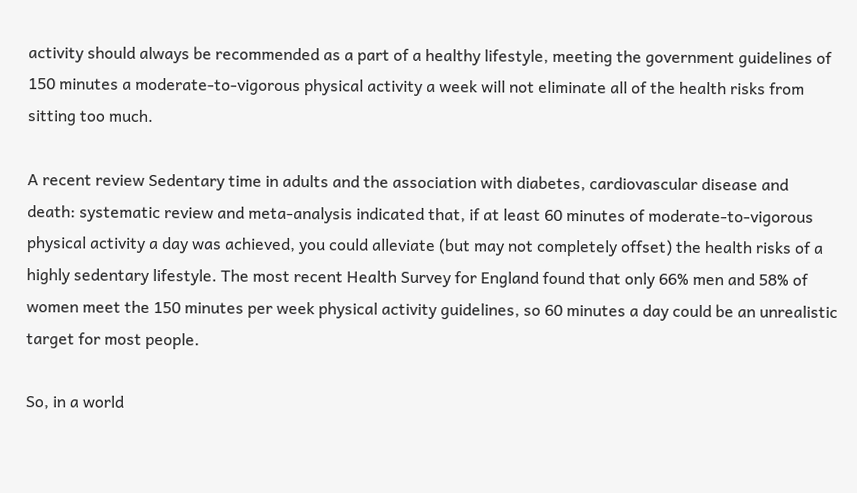activity should always be recommended as a part of a healthy lifestyle, meeting the government guidelines of 150 minutes a moderate-to-vigorous physical activity a week will not eliminate all of the health risks from sitting too much.

A recent review Sedentary time in adults and the association with diabetes, cardiovascular disease and death: systematic review and meta-analysis indicated that, if at least 60 minutes of moderate-to-vigorous physical activity a day was achieved, you could alleviate (but may not completely offset) the health risks of a highly sedentary lifestyle. The most recent Health Survey for England found that only 66% men and 58% of women meet the 150 minutes per week physical activity guidelines, so 60 minutes a day could be an unrealistic target for most people.

So, in a world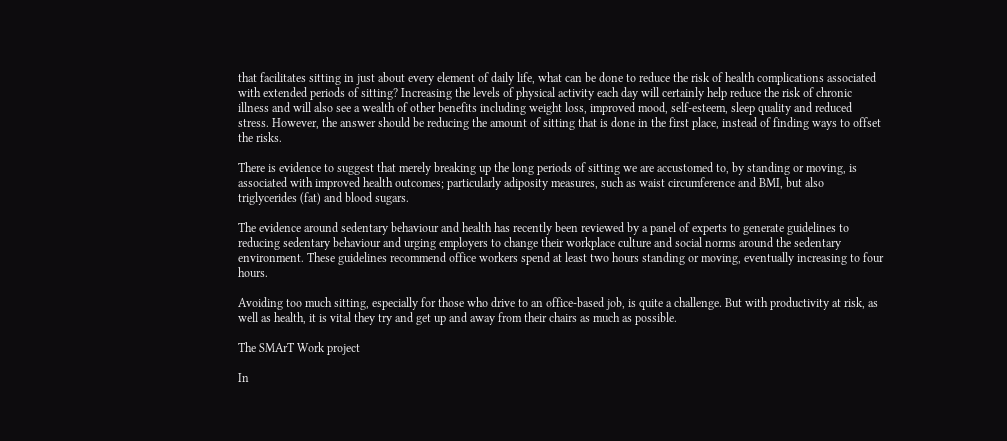that facilitates sitting in just about every element of daily life, what can be done to reduce the risk of health complications associated with extended periods of sitting? Increasing the levels of physical activity each day will certainly help reduce the risk of chronic illness and will also see a wealth of other benefits including weight loss, improved mood, self-esteem, sleep quality and reduced stress. However, the answer should be reducing the amount of sitting that is done in the first place, instead of finding ways to offset the risks.

There is evidence to suggest that merely breaking up the long periods of sitting we are accustomed to, by standing or moving, is associated with improved health outcomes; particularly adiposity measures, such as waist circumference and BMI, but also triglycerides (fat) and blood sugars.

The evidence around sedentary behaviour and health has recently been reviewed by a panel of experts to generate guidelines to reducing sedentary behaviour and urging employers to change their workplace culture and social norms around the sedentary environment. These guidelines recommend office workers spend at least two hours standing or moving, eventually increasing to four hours.

Avoiding too much sitting, especially for those who drive to an office-based job, is quite a challenge. But with productivity at risk, as well as health, it is vital they try and get up and away from their chairs as much as possible.

The SMArT Work project

In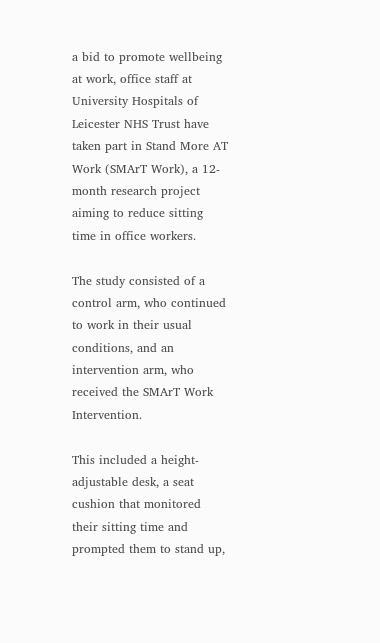a bid to promote wellbeing at work, office staff at University Hospitals of Leicester NHS Trust have taken part in Stand More AT Work (SMArT Work), a 12-month research project aiming to reduce sitting time in office workers.

The study consisted of a control arm, who continued to work in their usual conditions, and an intervention arm, who received the SMArT Work Intervention.

This included a height-adjustable desk, a seat cushion that monitored their sitting time and prompted them to stand up,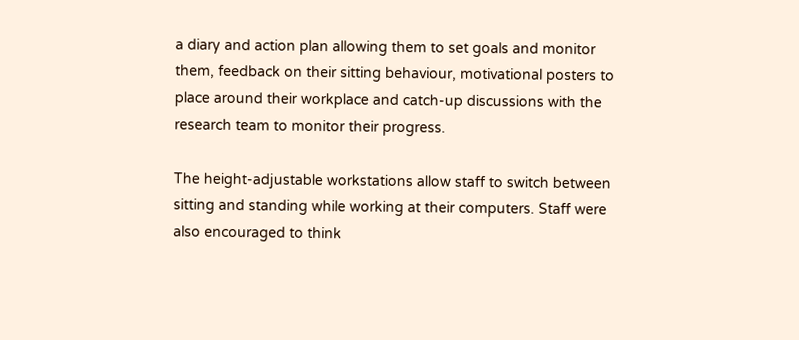a diary and action plan allowing them to set goals and monitor them, feedback on their sitting behaviour, motivational posters to place around their workplace and catch-up discussions with the research team to monitor their progress.

The height-adjustable workstations allow staff to switch between sitting and standing while working at their computers. Staff were also encouraged to think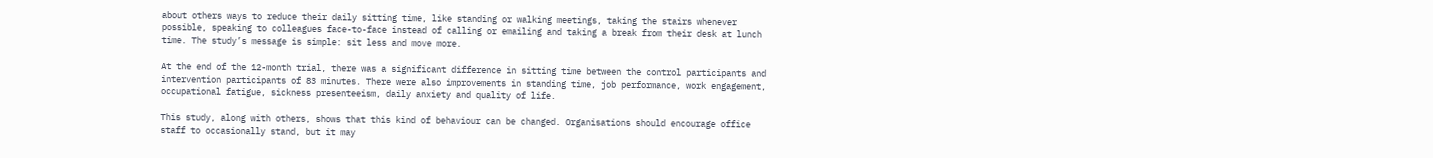about others ways to reduce their daily sitting time, like standing or walking meetings, taking the stairs whenever possible, speaking to colleagues face-to-face instead of calling or emailing and taking a break from their desk at lunch time. The study’s message is simple: sit less and move more.

At the end of the 12-month trial, there was a significant difference in sitting time between the control participants and intervention participants of 83 minutes. There were also improvements in standing time, job performance, work engagement, occupational fatigue, sickness presenteeism, daily anxiety and quality of life.

This study, along with others, shows that this kind of behaviour can be changed. Organisations should encourage office staff to occasionally stand, but it may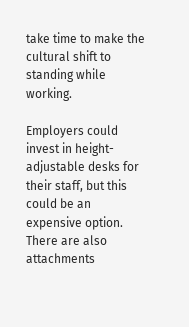take time to make the cultural shift to standing while working.

Employers could invest in height-adjustable desks for their staff, but this could be an expensive option. There are also attachments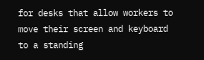for desks that allow workers to move their screen and keyboard to a standing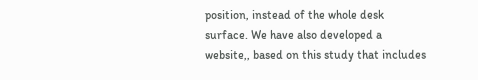position, instead of the whole desk surface. We have also developed a website,, based on this study that includes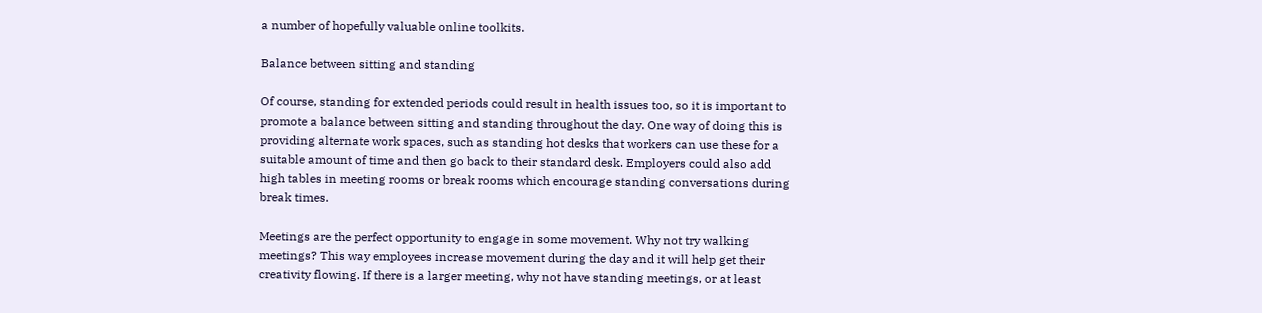a number of hopefully valuable online toolkits.

Balance between sitting and standing

Of course, standing for extended periods could result in health issues too, so it is important to promote a balance between sitting and standing throughout the day. One way of doing this is providing alternate work spaces, such as standing hot desks that workers can use these for a suitable amount of time and then go back to their standard desk. Employers could also add high tables in meeting rooms or break rooms which encourage standing conversations during break times.

Meetings are the perfect opportunity to engage in some movement. Why not try walking meetings? This way employees increase movement during the day and it will help get their creativity flowing. If there is a larger meeting, why not have standing meetings, or at least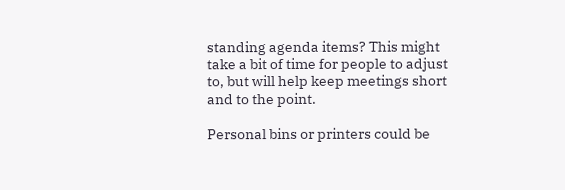standing agenda items? This might take a bit of time for people to adjust to, but will help keep meetings short and to the point.

Personal bins or printers could be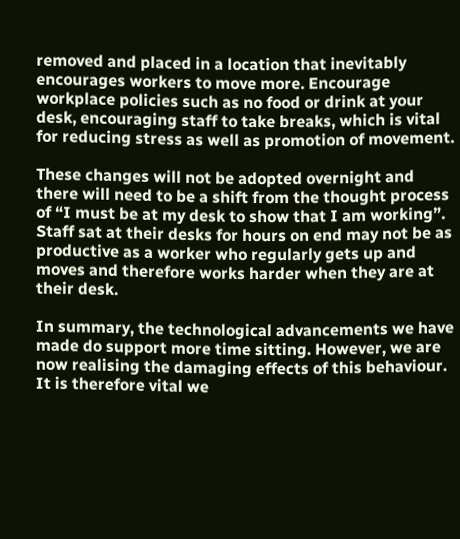removed and placed in a location that inevitably encourages workers to move more. Encourage workplace policies such as no food or drink at your desk, encouraging staff to take breaks, which is vital for reducing stress as well as promotion of movement.

These changes will not be adopted overnight and there will need to be a shift from the thought process of “I must be at my desk to show that I am working”. Staff sat at their desks for hours on end may not be as productive as a worker who regularly gets up and moves and therefore works harder when they are at their desk.

In summary, the technological advancements we have made do support more time sitting. However, we are now realising the damaging effects of this behaviour. It is therefore vital we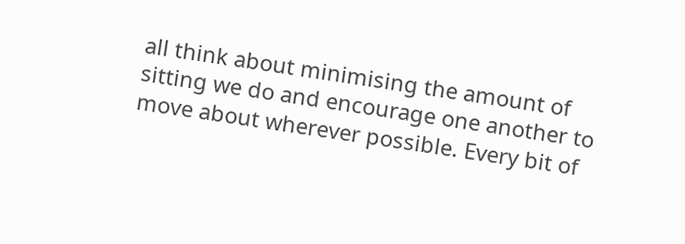all think about minimising the amount of sitting we do and encourage one another to move about wherever possible. Every bit of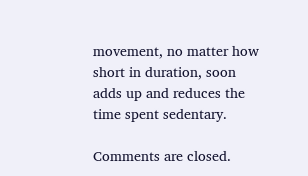movement, no matter how short in duration, soon adds up and reduces the time spent sedentary.

Comments are closed.